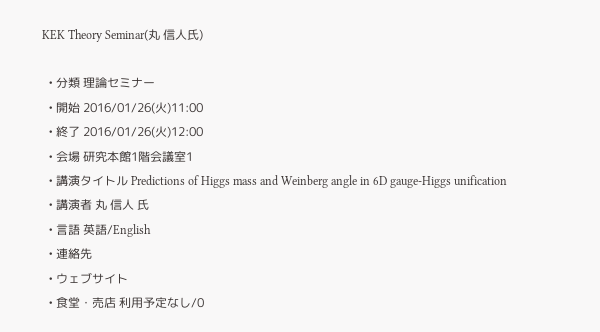KEK Theory Seminar(丸 信人氏)

  • 分類 理論セミナー
  • 開始 2016/01/26(火)11:00
  • 終了 2016/01/26(火)12:00
  • 会場 研究本館1階会議室1
  • 講演タイトル Predictions of Higgs mass and Weinberg angle in 6D gauge-Higgs unification
  • 講演者 丸 信人 氏
  • 言語 英語/English
  • 連絡先
  • ウェブサイト
  • 食堂・売店 利用予定なし/0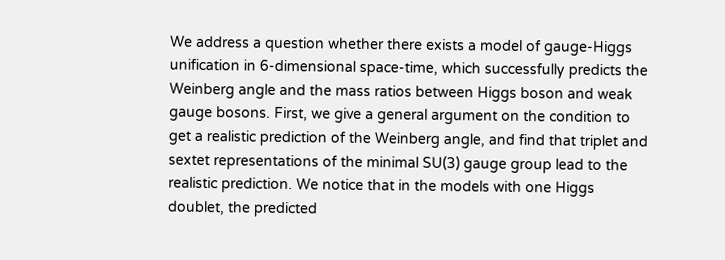We address a question whether there exists a model of gauge-Higgs unification in 6-dimensional space-time, which successfully predicts the Weinberg angle and the mass ratios between Higgs boson and weak gauge bosons. First, we give a general argument on the condition to get a realistic prediction of the Weinberg angle, and find that triplet and sextet representations of the minimal SU(3) gauge group lead to the realistic prediction. We notice that in the models with one Higgs doublet, the predicted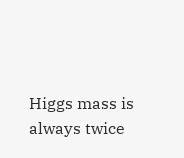Higgs mass is always twice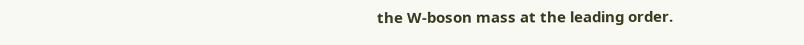the W-boson mass at the leading order.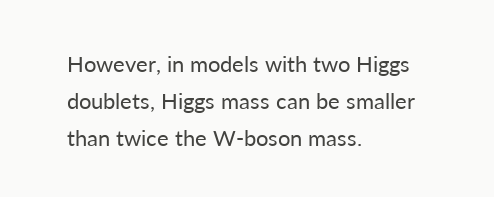However, in models with two Higgs doublets, Higgs mass can be smaller than twice the W-boson mass.